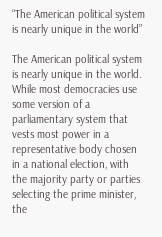“The American political system is nearly unique in the world”

The American political system is nearly unique in the world. While most democracies use some version of a parliamentary system that vests most power in a representative body chosen in a national election, with the majority party or parties selecting the prime minister, the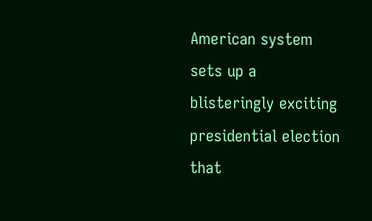American system sets up a blisteringly exciting presidential election that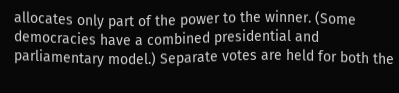allocates only part of the power to the winner. (Some democracies have a combined presidential and parliamentary model.) Separate votes are held for both the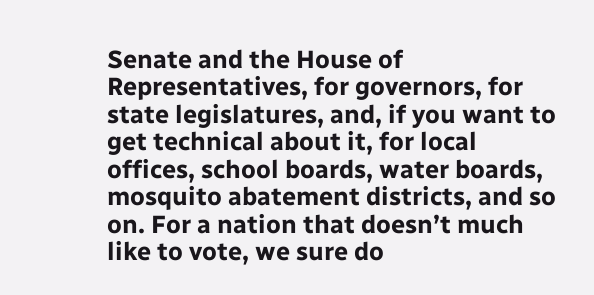Senate and the House of Representatives, for governors, for state legislatures, and, if you want to get technical about it, for local offices, school boards, water boards, mosquito abatement districts, and so on. For a nation that doesn’t much like to vote, we sure do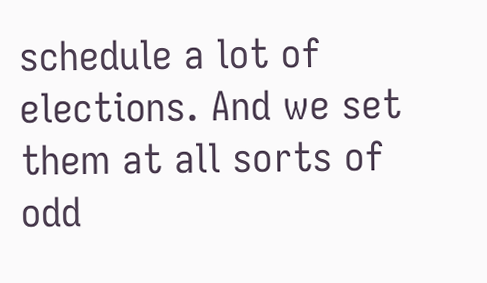schedule a lot of elections. And we set them at all sorts of odd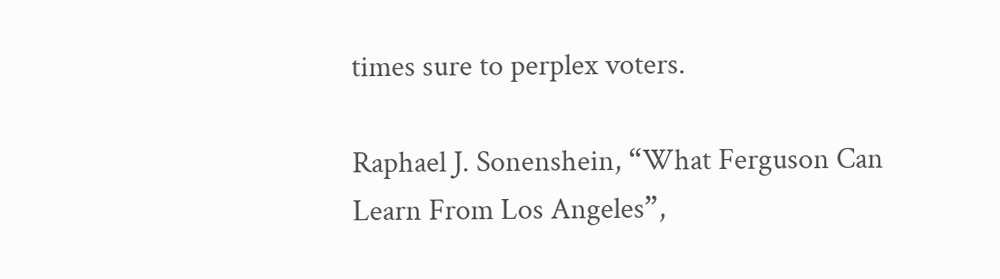times sure to perplex voters.

Raphael J. Sonenshein, “What Ferguson Can Learn From Los Angeles”,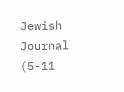Jewish Journal (5-11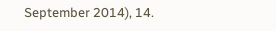September 2014), 14.